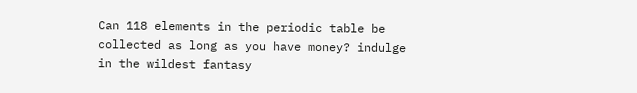Can 118 elements in the periodic table be collected as long as you have money? indulge in the wildest fantasy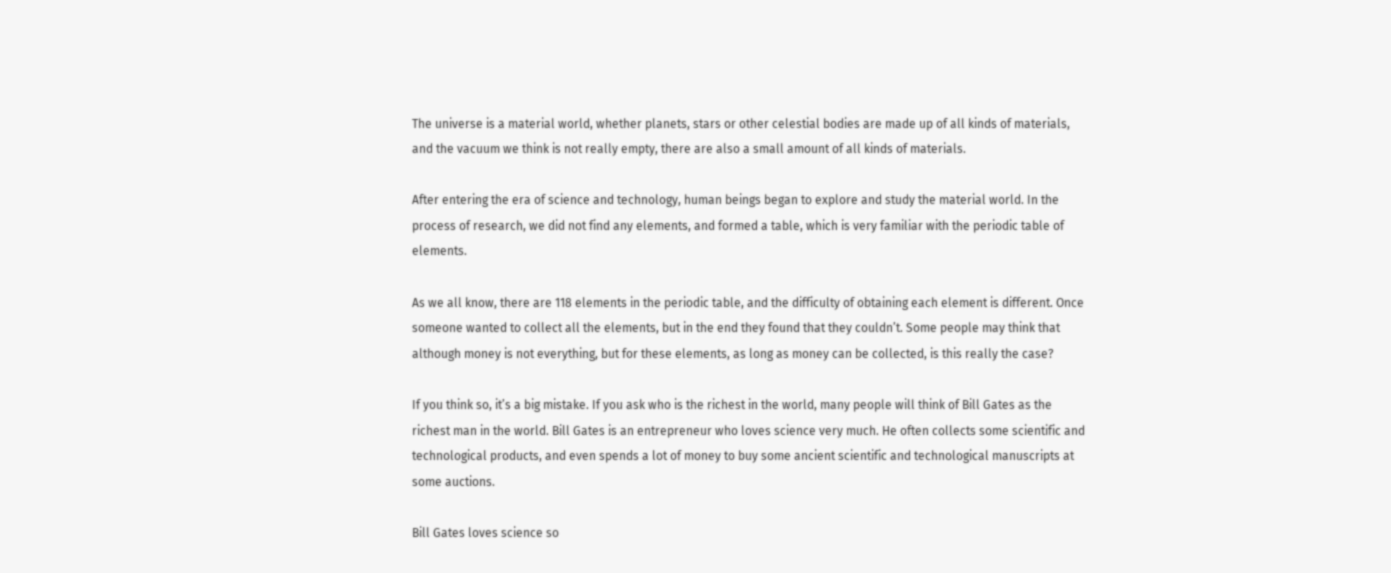The universe is a material world, whether planets, stars or other celestial bodies are made up of all kinds of materials, and the vacuum we think is not really empty, there are also a small amount of all kinds of materials.

After entering the era of science and technology, human beings began to explore and study the material world. In the process of research, we did not find any elements, and formed a table, which is very familiar with the periodic table of elements.

As we all know, there are 118 elements in the periodic table, and the difficulty of obtaining each element is different. Once someone wanted to collect all the elements, but in the end they found that they couldn’t. Some people may think that although money is not everything, but for these elements, as long as money can be collected, is this really the case?

If you think so, it’s a big mistake. If you ask who is the richest in the world, many people will think of Bill Gates as the richest man in the world. Bill Gates is an entrepreneur who loves science very much. He often collects some scientific and technological products, and even spends a lot of money to buy some ancient scientific and technological manuscripts at some auctions.

Bill Gates loves science so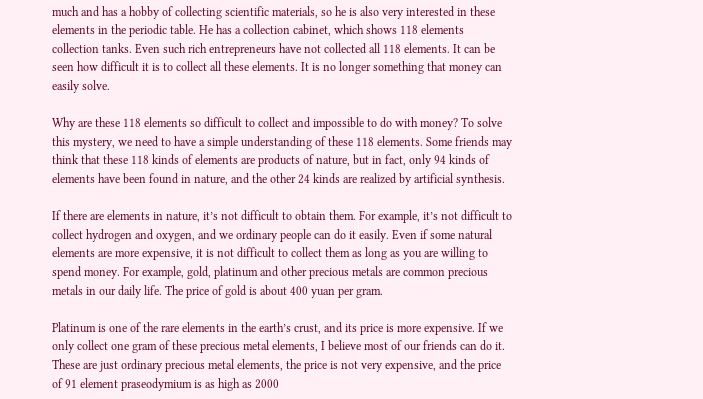much and has a hobby of collecting scientific materials, so he is also very interested in these elements in the periodic table. He has a collection cabinet, which shows 118 elements collection tanks. Even such rich entrepreneurs have not collected all 118 elements. It can be seen how difficult it is to collect all these elements. It is no longer something that money can easily solve.

Why are these 118 elements so difficult to collect and impossible to do with money? To solve this mystery, we need to have a simple understanding of these 118 elements. Some friends may think that these 118 kinds of elements are products of nature, but in fact, only 94 kinds of elements have been found in nature, and the other 24 kinds are realized by artificial synthesis.

If there are elements in nature, it’s not difficult to obtain them. For example, it’s not difficult to collect hydrogen and oxygen, and we ordinary people can do it easily. Even if some natural elements are more expensive, it is not difficult to collect them as long as you are willing to spend money. For example, gold, platinum and other precious metals are common precious metals in our daily life. The price of gold is about 400 yuan per gram.

Platinum is one of the rare elements in the earth’s crust, and its price is more expensive. If we only collect one gram of these precious metal elements, I believe most of our friends can do it. These are just ordinary precious metal elements, the price is not very expensive, and the price of 91 element praseodymium is as high as 2000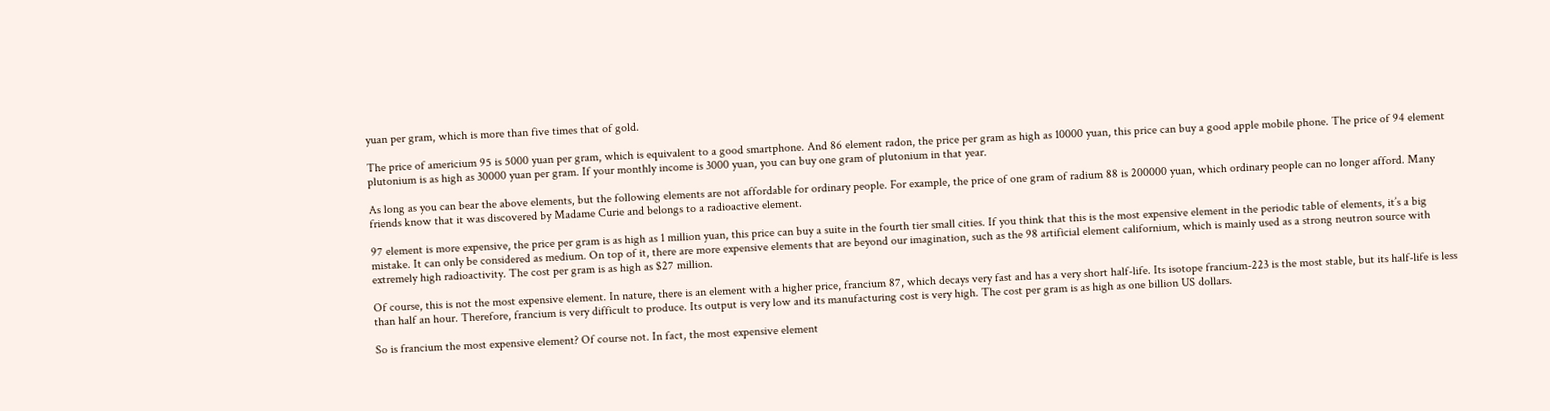yuan per gram, which is more than five times that of gold.

The price of americium 95 is 5000 yuan per gram, which is equivalent to a good smartphone. And 86 element radon, the price per gram as high as 10000 yuan, this price can buy a good apple mobile phone. The price of 94 element plutonium is as high as 30000 yuan per gram. If your monthly income is 3000 yuan, you can buy one gram of plutonium in that year.

As long as you can bear the above elements, but the following elements are not affordable for ordinary people. For example, the price of one gram of radium 88 is 200000 yuan, which ordinary people can no longer afford. Many friends know that it was discovered by Madame Curie and belongs to a radioactive element.

97 element is more expensive, the price per gram is as high as 1 million yuan, this price can buy a suite in the fourth tier small cities. If you think that this is the most expensive element in the periodic table of elements, it’s a big mistake. It can only be considered as medium. On top of it, there are more expensive elements that are beyond our imagination, such as the 98 artificial element californium, which is mainly used as a strong neutron source with extremely high radioactivity. The cost per gram is as high as $27 million.

Of course, this is not the most expensive element. In nature, there is an element with a higher price, francium 87, which decays very fast and has a very short half-life. Its isotope francium-223 is the most stable, but its half-life is less than half an hour. Therefore, francium is very difficult to produce. Its output is very low and its manufacturing cost is very high. The cost per gram is as high as one billion US dollars.

So is francium the most expensive element? Of course not. In fact, the most expensive element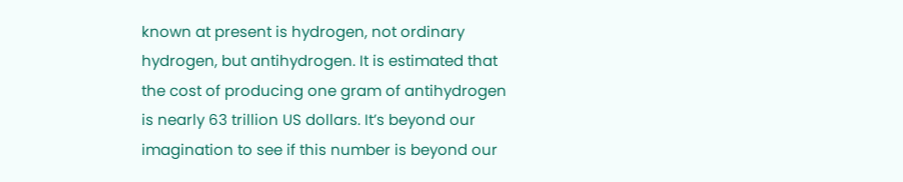known at present is hydrogen, not ordinary hydrogen, but antihydrogen. It is estimated that the cost of producing one gram of antihydrogen is nearly 63 trillion US dollars. It’s beyond our imagination to see if this number is beyond our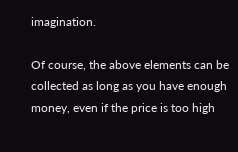imagination.

Of course, the above elements can be collected as long as you have enough money, even if the price is too high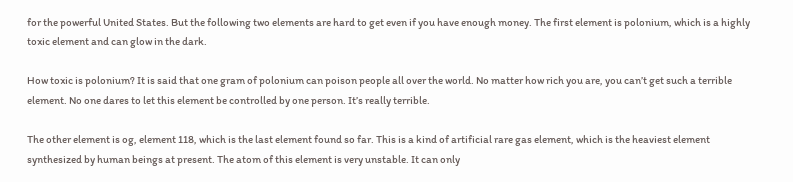for the powerful United States. But the following two elements are hard to get even if you have enough money. The first element is polonium, which is a highly toxic element and can glow in the dark.

How toxic is polonium? It is said that one gram of polonium can poison people all over the world. No matter how rich you are, you can’t get such a terrible element. No one dares to let this element be controlled by one person. It’s really terrible.

The other element is og, element 118, which is the last element found so far. This is a kind of artificial rare gas element, which is the heaviest element synthesized by human beings at present. The atom of this element is very unstable. It can only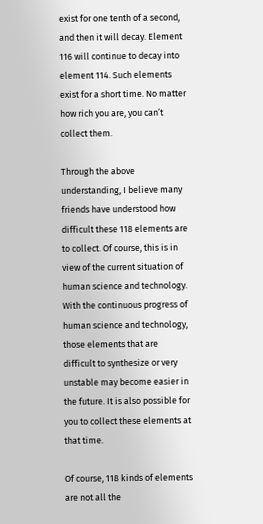exist for one tenth of a second, and then it will decay. Element 116 will continue to decay into element 114. Such elements exist for a short time. No matter how rich you are, you can’t collect them.

Through the above understanding, I believe many friends have understood how difficult these 118 elements are to collect. Of course, this is in view of the current situation of human science and technology. With the continuous progress of human science and technology, those elements that are difficult to synthesize or very unstable may become easier in the future. It is also possible for you to collect these elements at that time.

Of course, 118 kinds of elements are not all the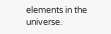elements in the universe.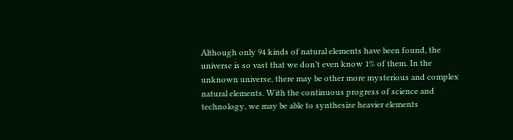Although only 94 kinds of natural elements have been found, the universe is so vast that we don’t even know 1% of them. In the unknown universe, there may be other more mysterious and complex natural elements. With the continuous progress of science and technology, we may be able to synthesize heavier elements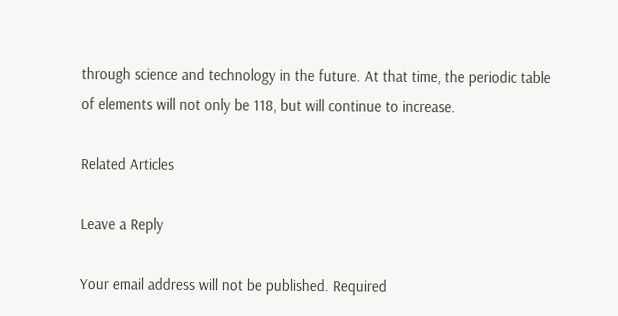through science and technology in the future. At that time, the periodic table of elements will not only be 118, but will continue to increase.

Related Articles

Leave a Reply

Your email address will not be published. Required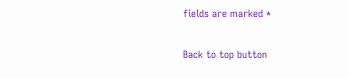fields are marked *

Back to top button